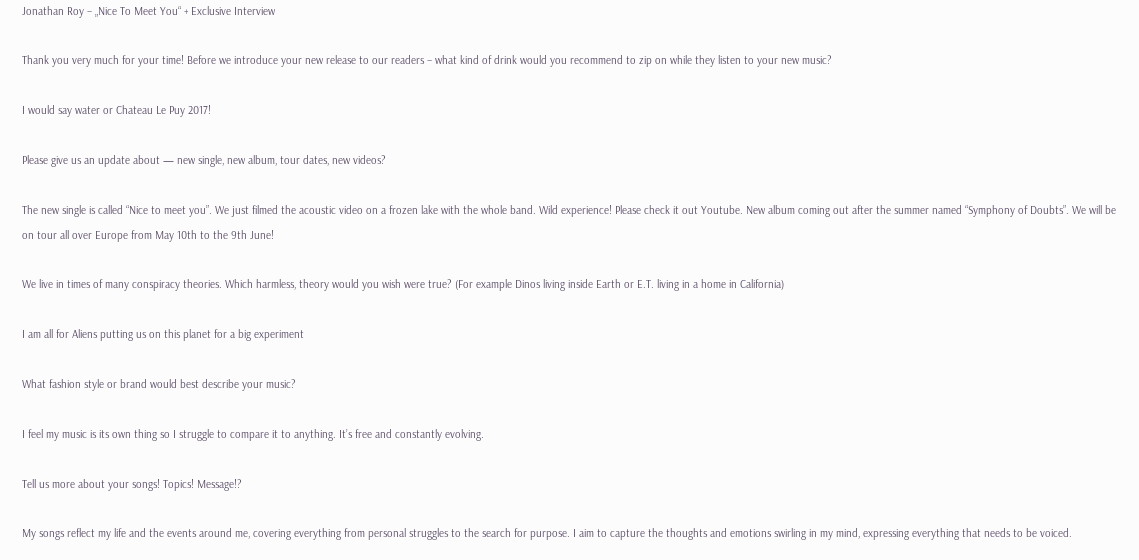Jonathan Roy – „Nice To Meet You“ + Exclusive Interview

Thank you very much for your time! Before we introduce your new release to our readers – what kind of drink would you recommend to zip on while they listen to your new music?

I would say water or Chateau Le Puy 2017!

Please give us an update about — new single, new album, tour dates, new videos?

The new single is called “Nice to meet you”. We just filmed the acoustic video on a frozen lake with the whole band. Wild experience! Please check it out Youtube. New album coming out after the summer named “Symphony of Doubts”. We will be on tour all over Europe from May 10th to the 9th June!

We live in times of many conspiracy theories. Which harmless, theory would you wish were true? (For example Dinos living inside Earth or E.T. living in a home in California)

I am all for Aliens putting us on this planet for a big experiment

What fashion style or brand would best describe your music?

I feel my music is its own thing so I struggle to compare it to anything. It’s free and constantly evolving.

Tell us more about your songs! Topics! Message!?

My songs reflect my life and the events around me, covering everything from personal struggles to the search for purpose. I aim to capture the thoughts and emotions swirling in my mind, expressing everything that needs to be voiced.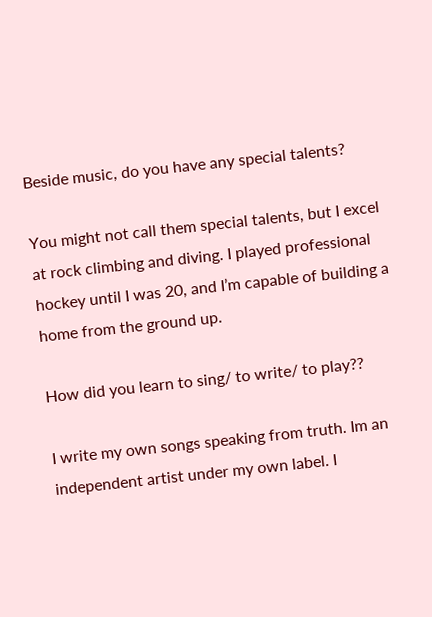Beside music, do you have any special talents?

You might not call them special talents, but I excel at rock climbing and diving. I played professional hockey until I was 20, and I’m capable of building a home from the ground up.

How did you learn to sing/ to write/ to play??

I write my own songs speaking from truth. Im an independent artist under my own label. I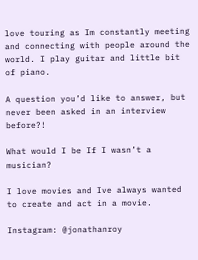love touring as Im constantly meeting and connecting with people around the world. I play guitar and little bit of piano.

A question you’d like to answer, but never been asked in an interview before?!

What would I be If I wasn’t a musician?

I love movies and Ive always wanted to create and act in a movie.

Instagram: @jonathanroy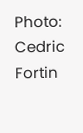Photo: Cedric Fortin